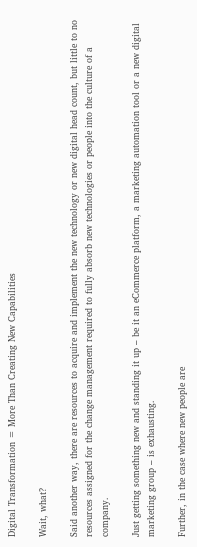Digital Transformation = More Than Creating New Capabilities

Wait, what?

Said another way, there are resources to acquire and implement the new technology or new digital head count, but little to no resources assigned for the change management required to fully absorb new technologies or people into the culture of a company.

Just getting something new and standing it up – be it an eCommerce platform, a marketing automation tool or a new digital marketing group – is exhausting.

Further, in the case where new people are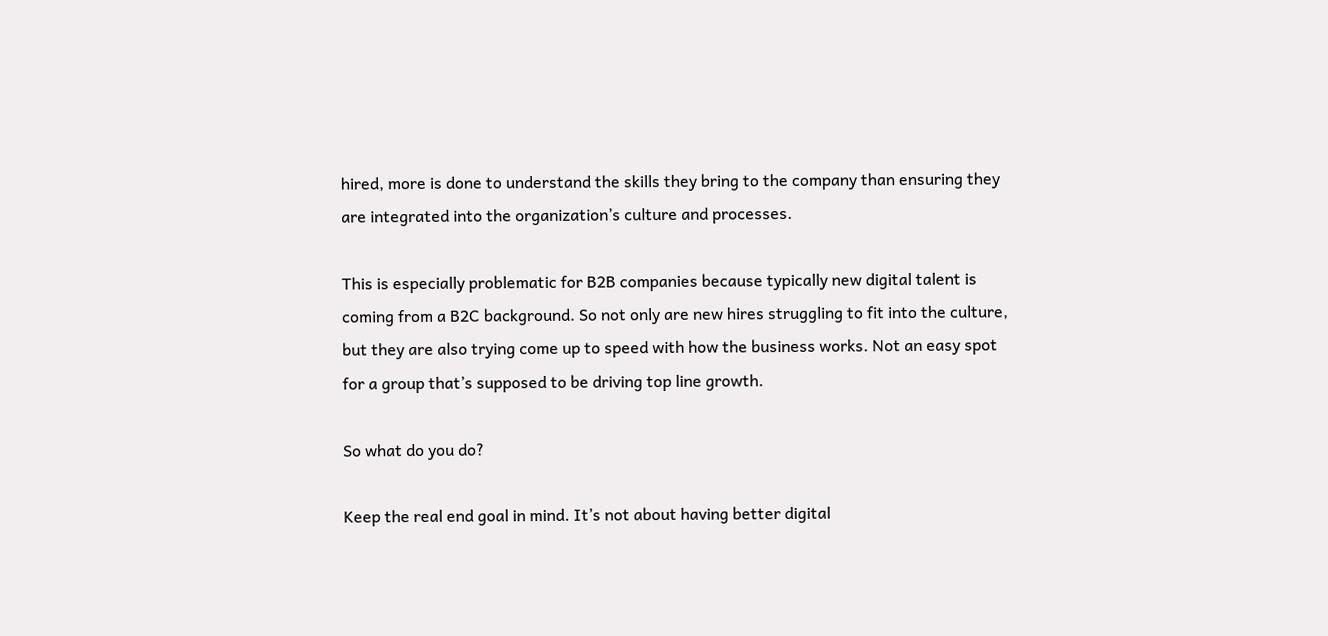hired, more is done to understand the skills they bring to the company than ensuring they are integrated into the organization’s culture and processes.

This is especially problematic for B2B companies because typically new digital talent is coming from a B2C background. So not only are new hires struggling to fit into the culture, but they are also trying come up to speed with how the business works. Not an easy spot for a group that’s supposed to be driving top line growth.

So what do you do?

Keep the real end goal in mind. It’s not about having better digital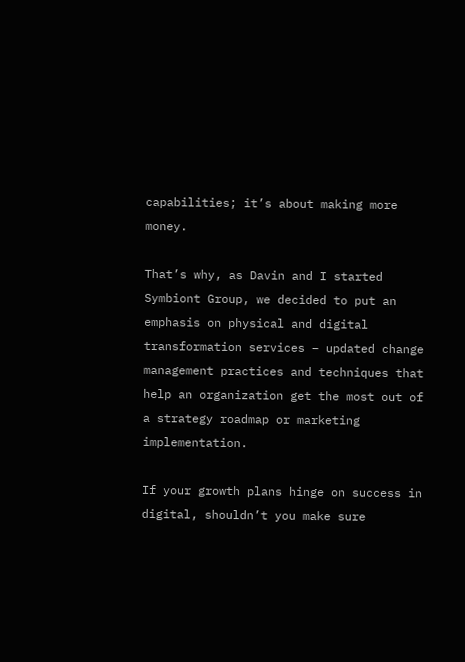capabilities; it’s about making more money.

That’s why, as Davin and I started Symbiont Group, we decided to put an emphasis on physical and digital transformation services – updated change management practices and techniques that help an organization get the most out of a strategy roadmap or marketing implementation.

If your growth plans hinge on success in digital, shouldn’t you make sure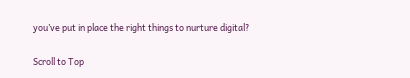you’ve put in place the right things to nurture digital?

Scroll to Top